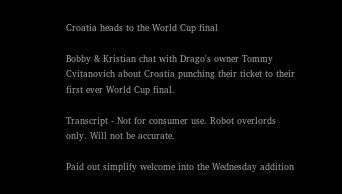Croatia heads to the World Cup final

Bobby & Kristian chat with Drago's owner Tommy Cvitanovich about Croatia punching their ticket to their first ever World Cup final.

Transcript - Not for consumer use. Robot overlords only. Will not be accurate.

Paid out simplify welcome into the Wednesday addition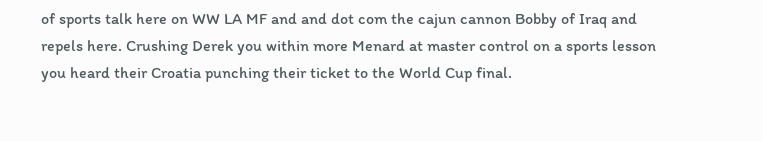of sports talk here on WW LA MF and and dot com the cajun cannon Bobby of Iraq and repels here. Crushing Derek you within more Menard at master control on a sports lesson you heard their Croatia punching their ticket to the World Cup final.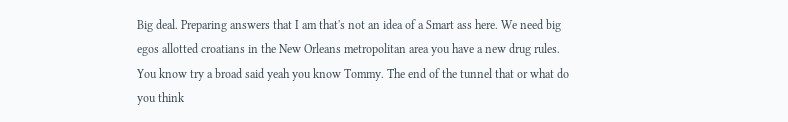Big deal. Preparing answers that I am that's not an idea of a Smart ass here. We need big egos allotted croatians in the New Orleans metropolitan area you have a new drug rules. You know try a broad said yeah you know Tommy. The end of the tunnel that or what do you think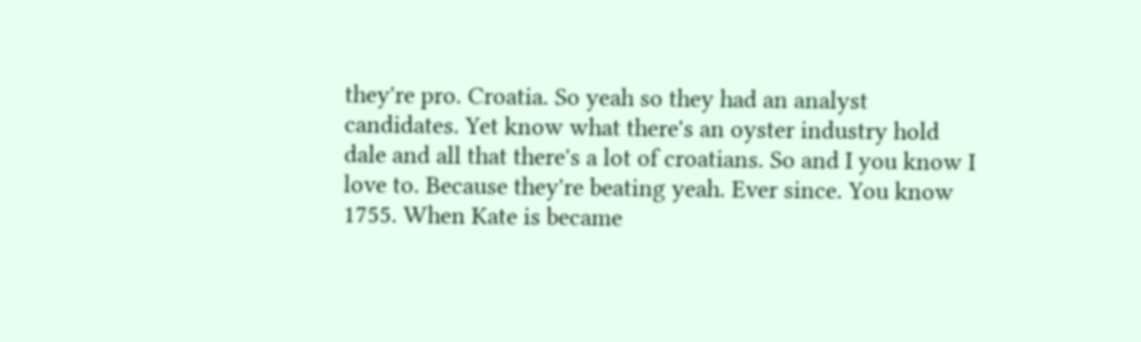they're pro. Croatia. So yeah so they had an analyst candidates. Yet know what there's an oyster industry hold dale and all that there's a lot of croatians. So and I you know I love to. Because they're beating yeah. Ever since. You know 1755. When Kate is became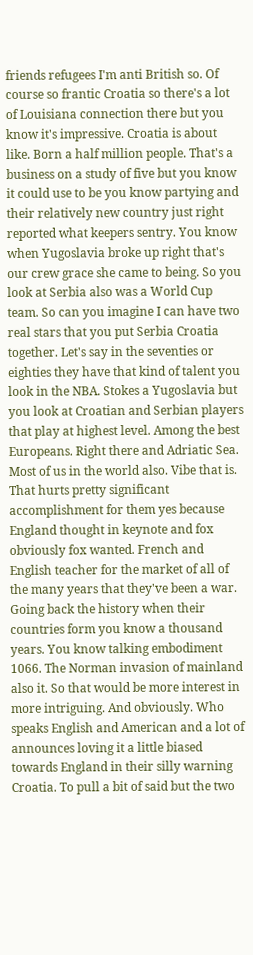friends refugees I'm anti British so. Of course so frantic Croatia so there's a lot of Louisiana connection there but you know it's impressive. Croatia is about like. Born a half million people. That's a business on a study of five but you know it could use to be you know partying and their relatively new country just right reported what keepers sentry. You know when Yugoslavia broke up right that's our crew grace she came to being. So you look at Serbia also was a World Cup team. So can you imagine I can have two real stars that you put Serbia Croatia together. Let's say in the seventies or eighties they have that kind of talent you look in the NBA. Stokes a Yugoslavia but you look at Croatian and Serbian players that play at highest level. Among the best Europeans. Right there and Adriatic Sea. Most of us in the world also. Vibe that is. That hurts pretty significant accomplishment for them yes because England thought in keynote and fox obviously fox wanted. French and English teacher for the market of all of the many years that they've been a war. Going back the history when their countries form you know a thousand years. You know talking embodiment 1066. The Norman invasion of mainland also it. So that would be more interest in more intriguing. And obviously. Who speaks English and American and a lot of announces loving it a little biased towards England in their silly warning Croatia. To pull a bit of said but the two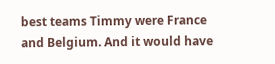best teams Timmy were France and Belgium. And it would have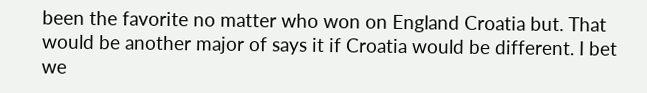been the favorite no matter who won on England Croatia but. That would be another major of says it if Croatia would be different. I bet we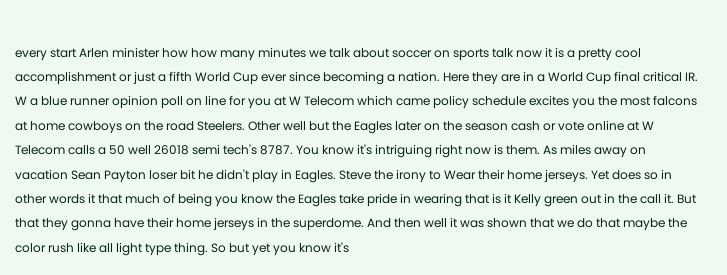every start Arlen minister how how many minutes we talk about soccer on sports talk now it is a pretty cool accomplishment or just a fifth World Cup ever since becoming a nation. Here they are in a World Cup final critical IR. W a blue runner opinion poll on line for you at W Telecom which came policy schedule excites you the most falcons at home cowboys on the road Steelers. Other well but the Eagles later on the season cash or vote online at W Telecom calls a 50 well 26018 semi tech's 8787. You know it's intriguing right now is them. As miles away on vacation Sean Payton loser bit he didn't play in Eagles. Steve the irony to Wear their home jerseys. Yet does so in other words it that much of being you know the Eagles take pride in wearing that is it Kelly green out in the call it. But that they gonna have their home jerseys in the superdome. And then well it was shown that we do that maybe the color rush like all light type thing. So but yet you know it's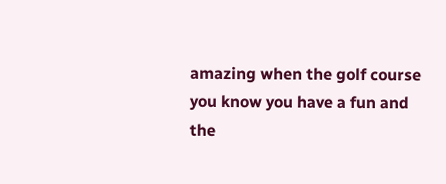amazing when the golf course you know you have a fun and the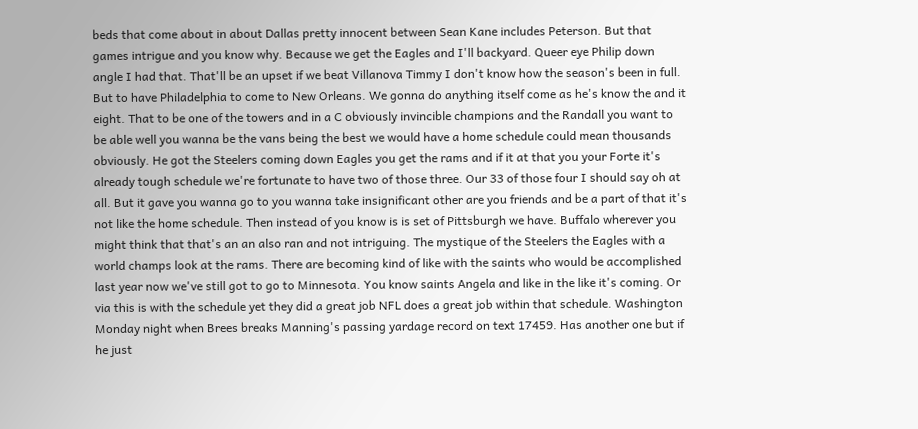beds that come about in about Dallas pretty innocent between Sean Kane includes Peterson. But that games intrigue and you know why. Because we get the Eagles and I'll backyard. Queer eye Philip down angle I had that. That'll be an upset if we beat Villanova Timmy I don't know how the season's been in full. But to have Philadelphia to come to New Orleans. We gonna do anything itself come as he's know the and it eight. That to be one of the towers and in a C obviously invincible champions and the Randall you want to be able well you wanna be the vans being the best we would have a home schedule could mean thousands obviously. He got the Steelers coming down Eagles you get the rams and if it at that you your Forte it's already tough schedule we're fortunate to have two of those three. Our 33 of those four I should say oh at all. But it gave you wanna go to you wanna take insignificant other are you friends and be a part of that it's not like the home schedule. Then instead of you know is is set of Pittsburgh we have. Buffalo wherever you might think that that's an an also ran and not intriguing. The mystique of the Steelers the Eagles with a world champs look at the rams. There are becoming kind of like with the saints who would be accomplished last year now we've still got to go to Minnesota. You know saints Angela and like in the like it's coming. Or via this is with the schedule yet they did a great job NFL does a great job within that schedule. Washington Monday night when Brees breaks Manning's passing yardage record on text 17459. Has another one but if he just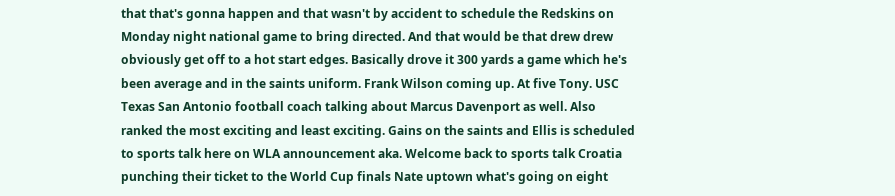that that's gonna happen and that wasn't by accident to schedule the Redskins on Monday night national game to bring directed. And that would be that drew drew obviously get off to a hot start edges. Basically drove it 300 yards a game which he's been average and in the saints uniform. Frank Wilson coming up. At five Tony. USC Texas San Antonio football coach talking about Marcus Davenport as well. Also ranked the most exciting and least exciting. Gains on the saints and Ellis is scheduled to sports talk here on WLA announcement aka. Welcome back to sports talk Croatia punching their ticket to the World Cup finals Nate uptown what's going on eight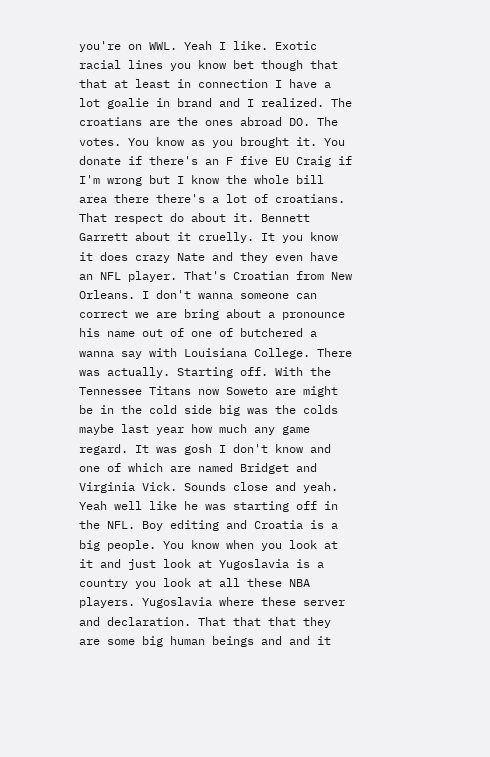you're on WWL. Yeah I like. Exotic racial lines you know bet though that that at least in connection I have a lot goalie in brand and I realized. The croatians are the ones abroad DO. The votes. You know as you brought it. You donate if there's an F five EU Craig if I'm wrong but I know the whole bill area there there's a lot of croatians. That respect do about it. Bennett Garrett about it cruelly. It you know it does crazy Nate and they even have an NFL player. That's Croatian from New Orleans. I don't wanna someone can correct we are bring about a pronounce his name out of one of butchered a wanna say with Louisiana College. There was actually. Starting off. With the Tennessee Titans now Soweto are might be in the cold side big was the colds maybe last year how much any game regard. It was gosh I don't know and one of which are named Bridget and Virginia Vick. Sounds close and yeah. Yeah well like he was starting off in the NFL. Boy editing and Croatia is a big people. You know when you look at it and just look at Yugoslavia is a country you look at all these NBA players. Yugoslavia where these server and declaration. That that that they are some big human beings and and it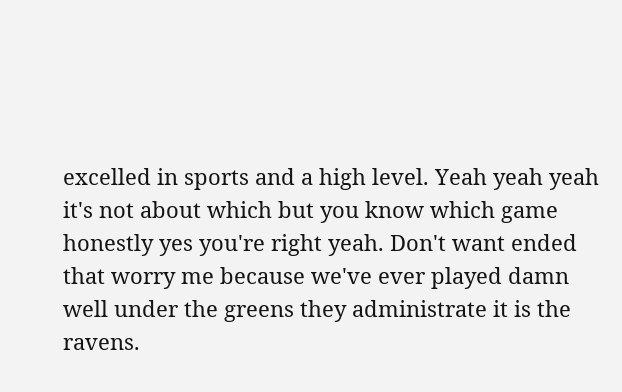excelled in sports and a high level. Yeah yeah yeah it's not about which but you know which game honestly yes you're right yeah. Don't want ended that worry me because we've ever played damn well under the greens they administrate it is the ravens.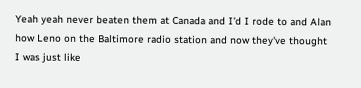Yeah yeah never beaten them at Canada and I'd I rode to and Alan how Leno on the Baltimore radio station and now they've thought I was just like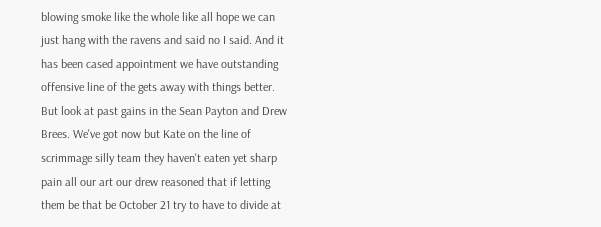blowing smoke like the whole like all hope we can just hang with the ravens and said no I said. And it has been cased appointment we have outstanding offensive line of the gets away with things better. But look at past gains in the Sean Payton and Drew Brees. We've got now but Kate on the line of scrimmage silly team they haven't eaten yet sharp pain all our art our drew reasoned that if letting them be that be October 21 try to have to divide at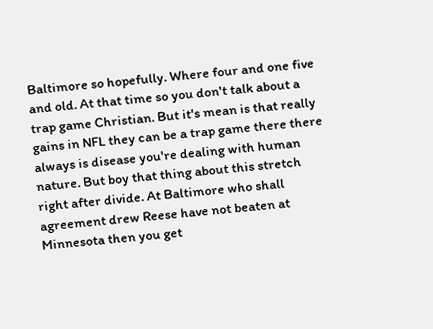Baltimore so hopefully. Where four and one five and old. At that time so you don't talk about a trap game Christian. But it's mean is that really gains in NFL they can be a trap game there there always is disease you're dealing with human nature. But boy that thing about this stretch right after divide. At Baltimore who shall agreement drew Reese have not beaten at Minnesota then you get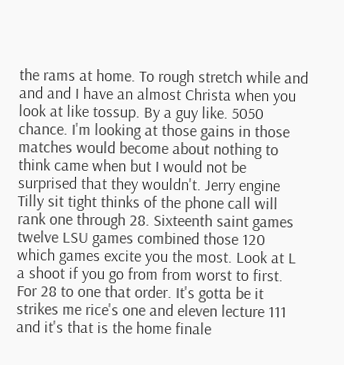the rams at home. To rough stretch while and and and I have an almost Christa when you look at like tossup. By a guy like. 5050 chance. I'm looking at those gains in those matches would become about nothing to think came when but I would not be surprised that they wouldn't. Jerry engine Tilly sit tight thinks of the phone call will rank one through 28. Sixteenth saint games twelve LSU games combined those 120 which games excite you the most. Look at L a shoot if you go from from worst to first. For 28 to one that order. It's gotta be it strikes me rice's one and eleven lecture 111 and it's that is the home finale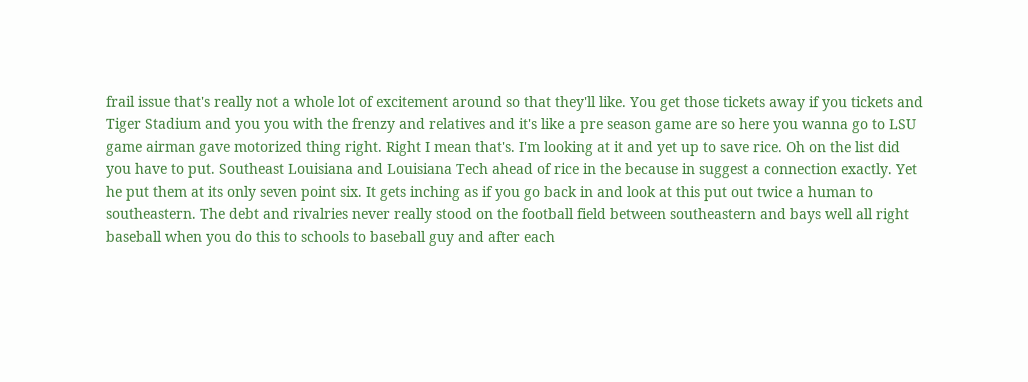frail issue that's really not a whole lot of excitement around so that they'll like. You get those tickets away if you tickets and Tiger Stadium and you you with the frenzy and relatives and it's like a pre season game are so here you wanna go to LSU game airman gave motorized thing right. Right I mean that's. I'm looking at it and yet up to save rice. Oh on the list did you have to put. Southeast Louisiana and Louisiana Tech ahead of rice in the because in suggest a connection exactly. Yet he put them at its only seven point six. It gets inching as if you go back in and look at this put out twice a human to southeastern. The debt and rivalries never really stood on the football field between southeastern and bays well all right baseball when you do this to schools to baseball guy and after each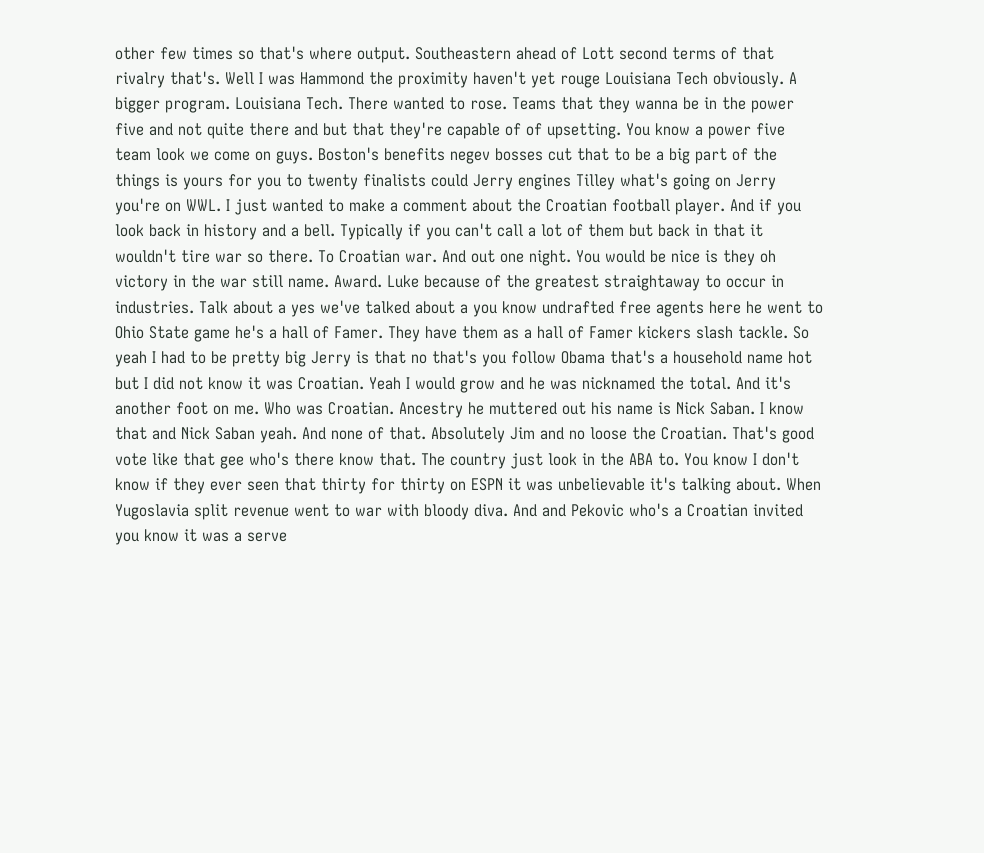other few times so that's where output. Southeastern ahead of Lott second terms of that rivalry that's. Well I was Hammond the proximity haven't yet rouge Louisiana Tech obviously. A bigger program. Louisiana Tech. There wanted to rose. Teams that they wanna be in the power five and not quite there and but that they're capable of of upsetting. You know a power five team look we come on guys. Boston's benefits negev bosses cut that to be a big part of the things is yours for you to twenty finalists could Jerry engines Tilley what's going on Jerry you're on WWL. I just wanted to make a comment about the Croatian football player. And if you look back in history and a bell. Typically if you can't call a lot of them but back in that it wouldn't tire war so there. To Croatian war. And out one night. You would be nice is they oh victory in the war still name. Award. Luke because of the greatest straightaway to occur in industries. Talk about a yes we've talked about a you know undrafted free agents here he went to Ohio State game he's a hall of Famer. They have them as a hall of Famer kickers slash tackle. So yeah I had to be pretty big Jerry is that no that's you follow Obama that's a household name hot but I did not know it was Croatian. Yeah I would grow and he was nicknamed the total. And it's another foot on me. Who was Croatian. Ancestry he muttered out his name is Nick Saban. I know that and Nick Saban yeah. And none of that. Absolutely Jim and no loose the Croatian. That's good vote like that gee who's there know that. The country just look in the ABA to. You know I don't know if they ever seen that thirty for thirty on ESPN it was unbelievable it's talking about. When Yugoslavia split revenue went to war with bloody diva. And and Pekovic who's a Croatian invited you know it was a serve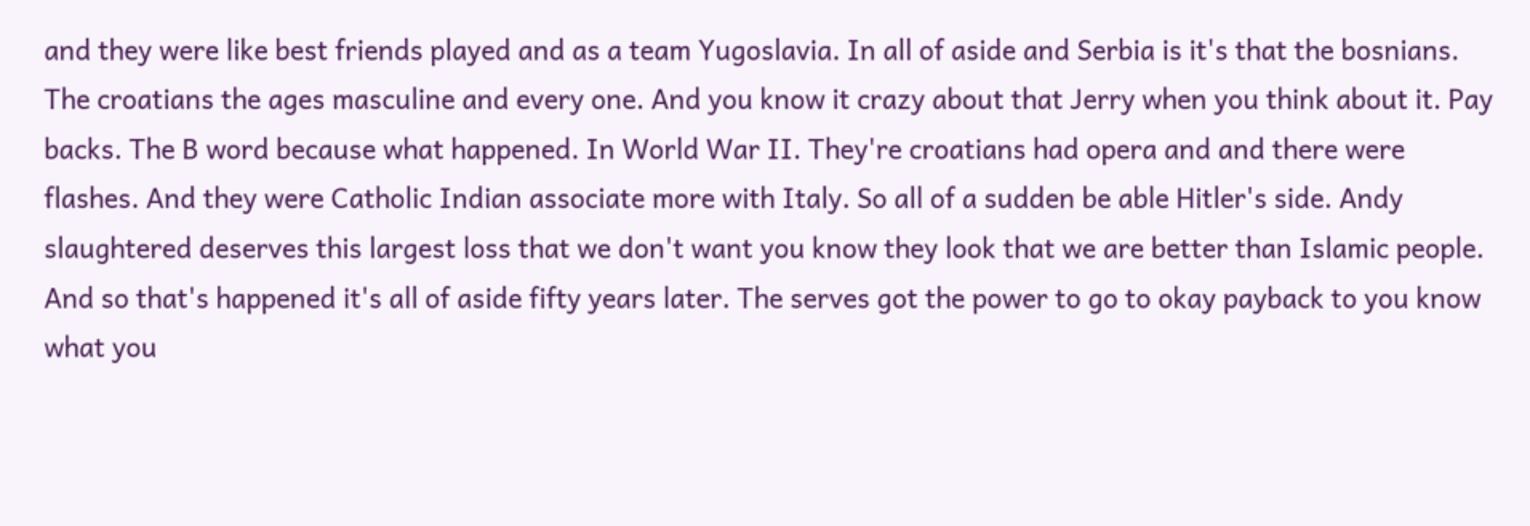and they were like best friends played and as a team Yugoslavia. In all of aside and Serbia is it's that the bosnians. The croatians the ages masculine and every one. And you know it crazy about that Jerry when you think about it. Pay backs. The B word because what happened. In World War II. They're croatians had opera and and there were flashes. And they were Catholic Indian associate more with Italy. So all of a sudden be able Hitler's side. Andy slaughtered deserves this largest loss that we don't want you know they look that we are better than Islamic people. And so that's happened it's all of aside fifty years later. The serves got the power to go to okay payback to you know what you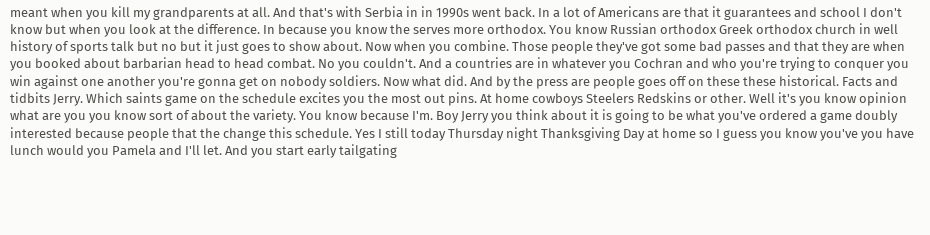meant when you kill my grandparents at all. And that's with Serbia in in 1990s went back. In a lot of Americans are that it guarantees and school I don't know but when you look at the difference. In because you know the serves more orthodox. You know Russian orthodox Greek orthodox church in well history of sports talk but no but it just goes to show about. Now when you combine. Those people they've got some bad passes and that they are when you booked about barbarian head to head combat. No you couldn't. And a countries are in whatever you Cochran and who you're trying to conquer you win against one another you're gonna get on nobody soldiers. Now what did. And by the press are people goes off on these these historical. Facts and tidbits Jerry. Which saints game on the schedule excites you the most out pins. At home cowboys Steelers Redskins or other. Well it's you know opinion what are you you know sort of about the variety. You know because I'm. Boy Jerry you think about it is going to be what you've ordered a game doubly interested because people that the change this schedule. Yes I still today Thursday night Thanksgiving Day at home so I guess you know you've you have lunch would you Pamela and I'll let. And you start early tailgating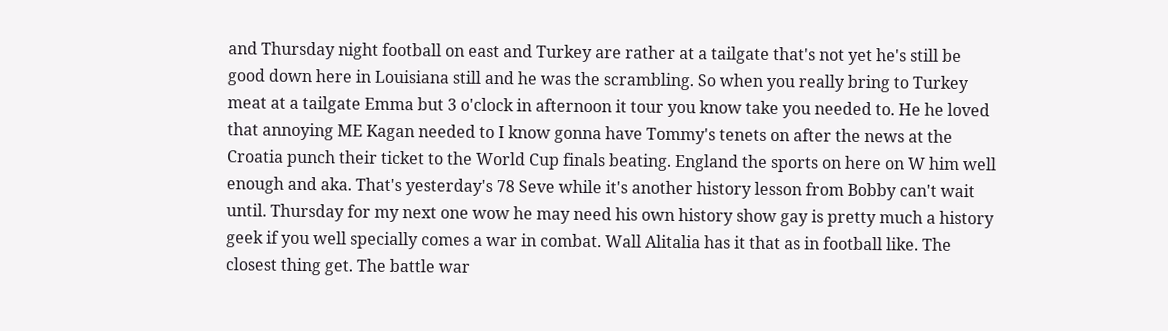and Thursday night football on east and Turkey are rather at a tailgate that's not yet he's still be good down here in Louisiana still and he was the scrambling. So when you really bring to Turkey meat at a tailgate Emma but 3 o'clock in afternoon it tour you know take you needed to. He he loved that annoying ME Kagan needed to I know gonna have Tommy's tenets on after the news at the Croatia punch their ticket to the World Cup finals beating. England the sports on here on W him well enough and aka. That's yesterday's 78 Seve while it's another history lesson from Bobby can't wait until. Thursday for my next one wow he may need his own history show gay is pretty much a history geek if you well specially comes a war in combat. Wall Alitalia has it that as in football like. The closest thing get. The battle war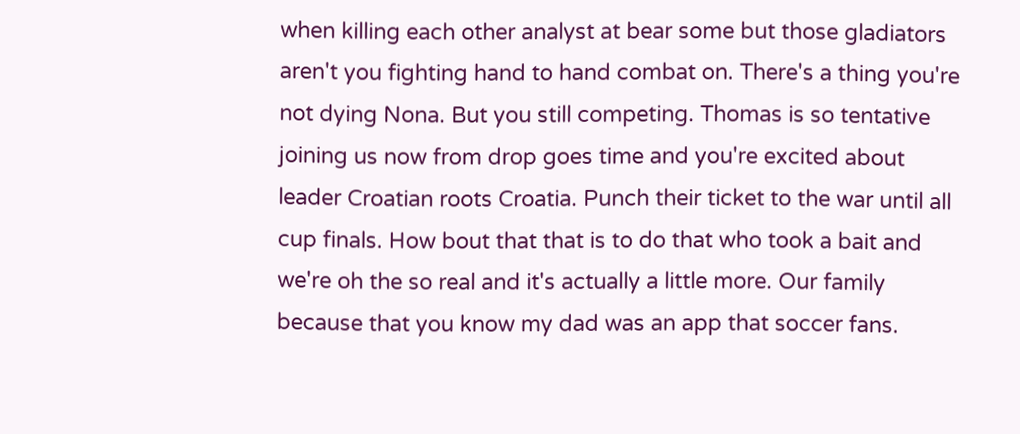when killing each other analyst at bear some but those gladiators aren't you fighting hand to hand combat on. There's a thing you're not dying Nona. But you still competing. Thomas is so tentative joining us now from drop goes time and you're excited about leader Croatian roots Croatia. Punch their ticket to the war until all cup finals. How bout that that is to do that who took a bait and we're oh the so real and it's actually a little more. Our family because that you know my dad was an app that soccer fans.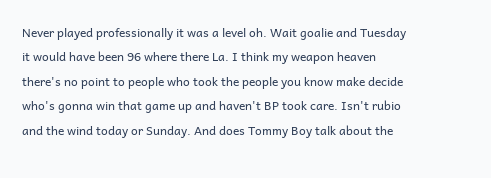Never played professionally it was a level oh. Wait goalie and Tuesday it would have been 96 where there La. I think my weapon heaven there's no point to people who took the people you know make decide who's gonna win that game up and haven't BP took care. Isn't rubio and the wind today or Sunday. And does Tommy Boy talk about the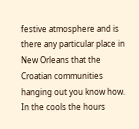festive atmosphere and is there any particular place in New Orleans that the Croatian communities hanging out you know how. In the cools the hours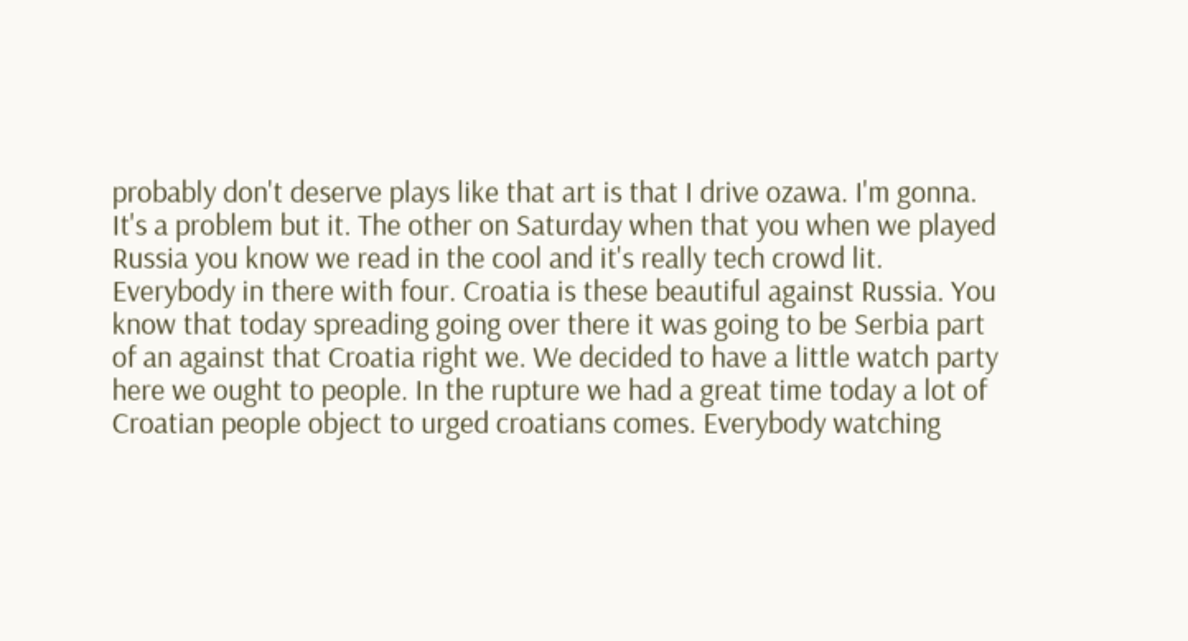probably don't deserve plays like that art is that I drive ozawa. I'm gonna. It's a problem but it. The other on Saturday when that you when we played Russia you know we read in the cool and it's really tech crowd lit. Everybody in there with four. Croatia is these beautiful against Russia. You know that today spreading going over there it was going to be Serbia part of an against that Croatia right we. We decided to have a little watch party here we ought to people. In the rupture we had a great time today a lot of Croatian people object to urged croatians comes. Everybody watching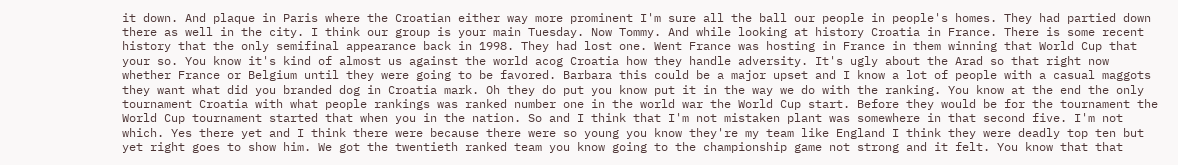it down. And plaque in Paris where the Croatian either way more prominent I'm sure all the ball our people in people's homes. They had partied down there as well in the city. I think our group is your main Tuesday. Now Tommy. And while looking at history Croatia in France. There is some recent history that the only semifinal appearance back in 1998. They had lost one. Went France was hosting in France in them winning that World Cup that your so. You know it's kind of almost us against the world acog Croatia how they handle adversity. It's ugly about the Arad so that right now whether France or Belgium until they were going to be favored. Barbara this could be a major upset and I know a lot of people with a casual maggots they want what did you branded dog in Croatia mark. Oh they do put you know put it in the way we do with the ranking. You know at the end the only tournament Croatia with what people rankings was ranked number one in the world war the World Cup start. Before they would be for the tournament the World Cup tournament started that when you in the nation. So and I think that I'm not mistaken plant was somewhere in that second five. I'm not which. Yes there yet and I think there were because there were so young you know they're my team like England I think they were deadly top ten but yet right goes to show him. We got the twentieth ranked team you know going to the championship game not strong and it felt. You know that that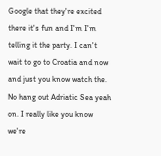Google that they're excited there it's fun and I'm I'm telling it the party. I can't wait to go to Croatia and now and just you know watch the. No hang out Adriatic Sea yeah on. I really like you know we're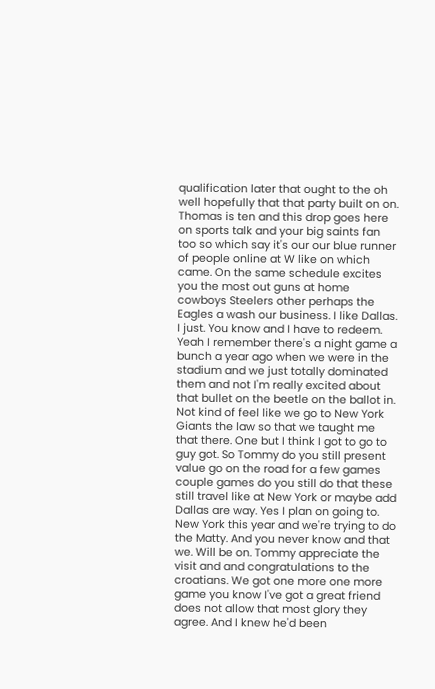qualification later that ought to the oh well hopefully that that party built on on. Thomas is ten and this drop goes here on sports talk and your big saints fan too so which say it's our our blue runner of people online at W like on which came. On the same schedule excites you the most out guns at home cowboys Steelers other perhaps the Eagles a wash our business. I like Dallas. I just. You know and I have to redeem. Yeah I remember there's a night game a bunch a year ago when we were in the stadium and we just totally dominated them and not I'm really excited about that bullet on the beetle on the ballot in. Not kind of feel like we go to New York Giants the law so that we taught me that there. One but I think I got to go to guy got. So Tommy do you still present value go on the road for a few games couple games do you still do that these still travel like at New York or maybe add Dallas are way. Yes I plan on going to. New York this year and we're trying to do the Matty. And you never know and that we. Will be on. Tommy appreciate the visit and and congratulations to the croatians. We got one more one more game you know I've got a great friend does not allow that most glory they agree. And I knew he'd been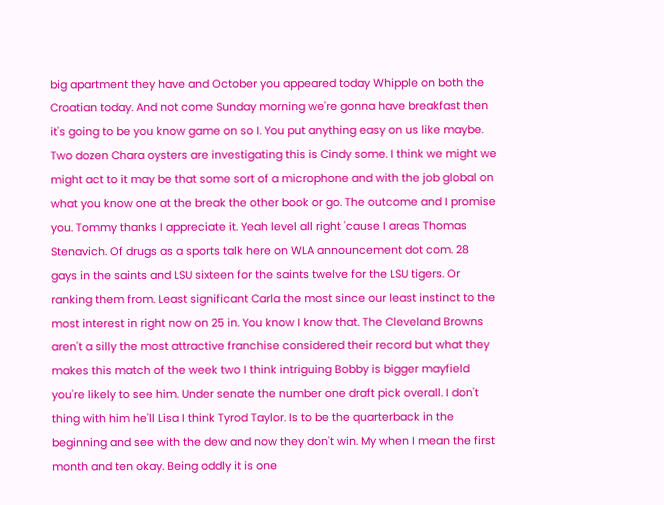big apartment they have and October you appeared today Whipple on both the Croatian today. And not come Sunday morning we're gonna have breakfast then it's going to be you know game on so I. You put anything easy on us like maybe. Two dozen Chara oysters are investigating this is Cindy some. I think we might we might act to it may be that some sort of a microphone and with the job global on what you know one at the break the other book or go. The outcome and I promise you. Tommy thanks I appreciate it. Yeah level all right 'cause I areas Thomas Stenavich. Of drugs as a sports talk here on WLA announcement dot com. 28 gays in the saints and LSU sixteen for the saints twelve for the LSU tigers. Or ranking them from. Least significant Carla the most since our least instinct to the most interest in right now on 25 in. You know I know that. The Cleveland Browns aren't a silly the most attractive franchise considered their record but what they makes this match of the week two I think intriguing Bobby is bigger mayfield you're likely to see him. Under senate the number one draft pick overall. I don't thing with him he'll Lisa I think Tyrod Taylor. Is to be the quarterback in the beginning and see with the dew and now they don't win. My when I mean the first month and ten okay. Being oddly it is one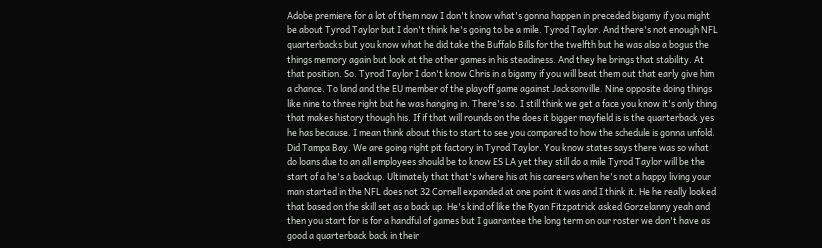Adobe premiere for a lot of them now I don't know what's gonna happen in preceded bigamy if you might be about Tyrod Taylor but I don't think he's going to be a mile. Tyrod Taylor. And there's not enough NFL quarterbacks but you know what he did take the Buffalo Bills for the twelfth but he was also a bogus the things memory again but look at the other games in his steadiness. And they he brings that stability. At that position. So. Tyrod Taylor I don't know Chris in a bigamy if you will beat them out that early give him a chance. To land and the EU member of the playoff game against Jacksonville. Nine opposite doing things like nine to three right but he was hanging in. There's so. I still think we get a face you know it's only thing that makes history though his. If if that will rounds on the does it bigger mayfield is is the quarterback yes he has because. I mean think about this to start to see you compared to how the schedule is gonna unfold. Did Tampa Bay. We are going right pit factory in Tyrod Taylor. You know states says there was so what do loans due to an all employees should be to know ES LA yet they still do a mile Tyrod Taylor will be the start of a he's a backup. Ultimately that that's where his at his careers when he's not a happy living your man started in the NFL does not 32 Cornell expanded at one point it was and I think it. He he really looked that based on the skill set as a back up. He's kind of like the Ryan Fitzpatrick asked Gorzelanny yeah and then you start for is for a handful of games but I guarantee the long term on our roster we don't have as good a quarterback back in their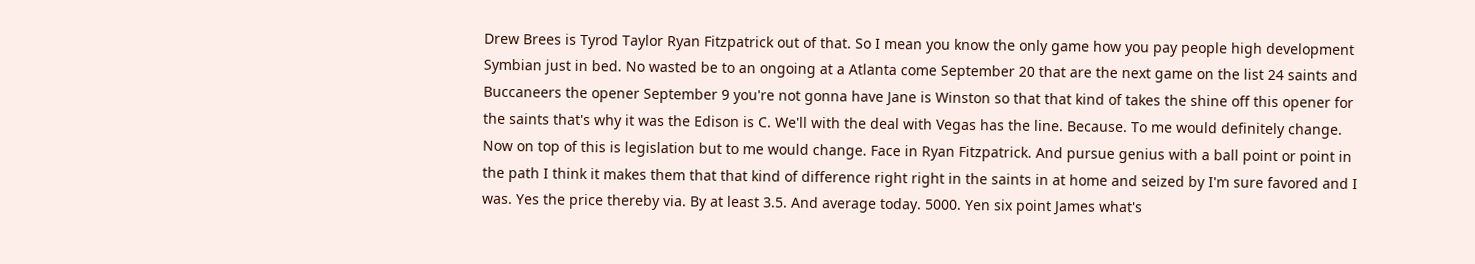Drew Brees is Tyrod Taylor Ryan Fitzpatrick out of that. So I mean you know the only game how you pay people high development Symbian just in bed. No wasted be to an ongoing at a Atlanta come September 20 that are the next game on the list 24 saints and Buccaneers the opener September 9 you're not gonna have Jane is Winston so that that kind of takes the shine off this opener for the saints that's why it was the Edison is C. We'll with the deal with Vegas has the line. Because. To me would definitely change. Now on top of this is legislation but to me would change. Face in Ryan Fitzpatrick. And pursue genius with a ball point or point in the path I think it makes them that that kind of difference right right in the saints in at home and seized by I'm sure favored and I was. Yes the price thereby via. By at least 3.5. And average today. 5000. Yen six point James what's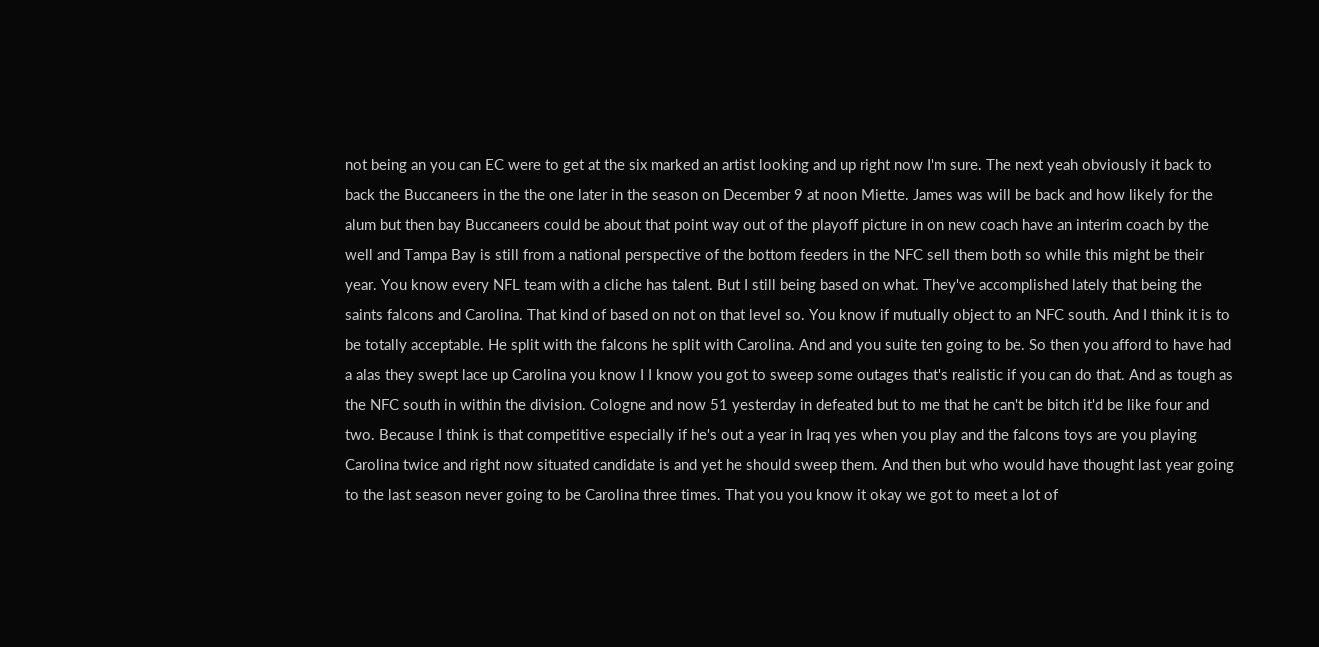not being an you can EC were to get at the six marked an artist looking and up right now I'm sure. The next yeah obviously it back to back the Buccaneers in the the one later in the season on December 9 at noon Miette. James was will be back and how likely for the alum but then bay Buccaneers could be about that point way out of the playoff picture in on new coach have an interim coach by the well and Tampa Bay is still from a national perspective of the bottom feeders in the NFC sell them both so while this might be their year. You know every NFL team with a cliche has talent. But I still being based on what. They've accomplished lately that being the saints falcons and Carolina. That kind of based on not on that level so. You know if mutually object to an NFC south. And I think it is to be totally acceptable. He split with the falcons he split with Carolina. And and you suite ten going to be. So then you afford to have had a alas they swept lace up Carolina you know I I know you got to sweep some outages that's realistic if you can do that. And as tough as the NFC south in within the division. Cologne and now 51 yesterday in defeated but to me that he can't be bitch it'd be like four and two. Because I think is that competitive especially if he's out a year in Iraq yes when you play and the falcons toys are you playing Carolina twice and right now situated candidate is and yet he should sweep them. And then but who would have thought last year going to the last season never going to be Carolina three times. That you you know it okay we got to meet a lot of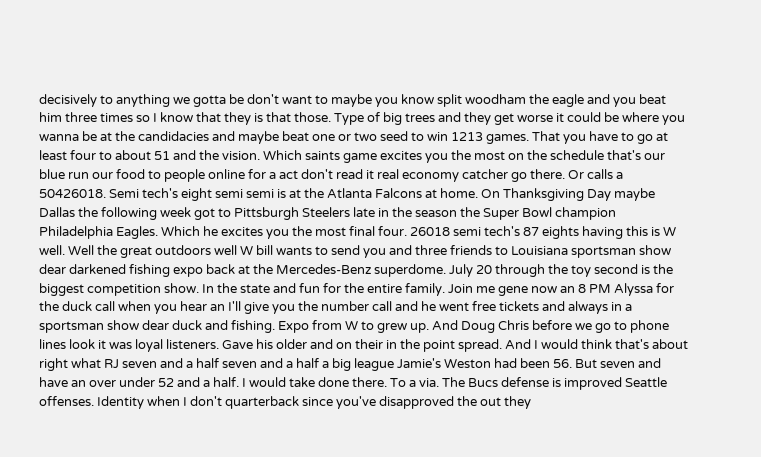decisively to anything we gotta be don't want to maybe you know split woodham the eagle and you beat him three times so I know that they is that those. Type of big trees and they get worse it could be where you wanna be at the candidacies and maybe beat one or two seed to win 1213 games. That you have to go at least four to about 51 and the vision. Which saints game excites you the most on the schedule that's our blue run our food to people online for a act don't read it real economy catcher go there. Or calls a 50426018. Semi tech's eight semi semi is at the Atlanta Falcons at home. On Thanksgiving Day maybe Dallas the following week got to Pittsburgh Steelers late in the season the Super Bowl champion Philadelphia Eagles. Which he excites you the most final four. 26018 semi tech's 87 eights having this is W well. Well the great outdoors well W bill wants to send you and three friends to Louisiana sportsman show dear darkened fishing expo back at the Mercedes-Benz superdome. July 20 through the toy second is the biggest competition show. In the state and fun for the entire family. Join me gene now an 8 PM Alyssa for the duck call when you hear an I'll give you the number call and he went free tickets and always in a sportsman show dear duck and fishing. Expo from W to grew up. And Doug Chris before we go to phone lines look it was loyal listeners. Gave his older and on their in the point spread. And I would think that's about right what RJ seven and a half seven and a half a big league Jamie's Weston had been 56. But seven and have an over under 52 and a half. I would take done there. To a via. The Bucs defense is improved Seattle offenses. Identity when I don't quarterback since you've disapproved the out they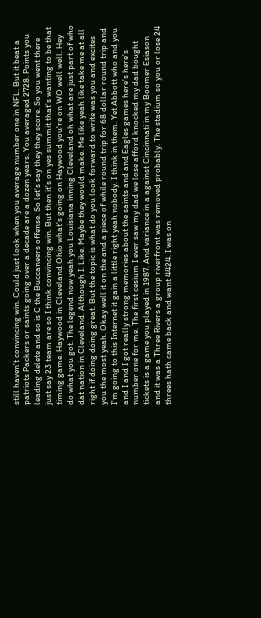still haven't convincing win. Could just look when you average number one in NFL. But it beat a patriots Packers or saints going over a decade are a dozen years. You averaged 2728. Points you leading delete and so is C the Buccaneers offense. So let's say they they score. So you went there just say 23 team are so I think convincing win. But then it's on yes summit that's wanting to be that timing game. Haywood in Cleveland Ohio what's going on Haywood you're on WO well well. Hey do what you got. The legend now yeah you Louisiana inning Cleveland oh what are just part of who dat nation in Cleveland. Although I. Like. Maybe they would make. Me like yeah like take me at all right if doing doing great. But the topic is what do you look forward to write was you and excites you the most yeah. Okay well it on the and a piece of while round trip for 68 dollar round trip and I'm going to this Internet it gain a little right yeah nobody. I think in them. Yet Abbott who and you and I and I got really strong memories about the saints and and Eagles games here's here's number one for me. The first cesium I ever saw my dad we lose afford knocked my dad bought tickets is a game you played in 1987. And variance in a against Cincinnati in my Boomer Esiason and it was a Three Rivers a group riverfront was removed probably. The stadium so you or lose 24 threes hath came back and want 4424. I was on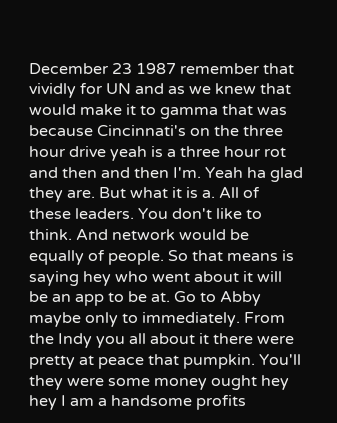December 23 1987 remember that vividly for UN and as we knew that would make it to gamma that was because Cincinnati's on the three hour drive yeah is a three hour rot and then and then I'm. Yeah ha glad they are. But what it is a. All of these leaders. You don't like to think. And network would be equally of people. So that means is saying hey who went about it will be an app to be at. Go to Abby maybe only to immediately. From the Indy you all about it there were pretty at peace that pumpkin. You'll they were some money ought hey hey I am a handsome profits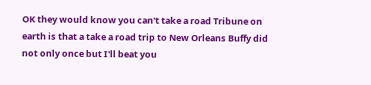OK they would know you can't take a road Tribune on earth is that a take a road trip to New Orleans Buffy did not only once but I'll beat you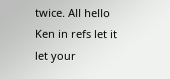twice. All hello Ken in refs let it let your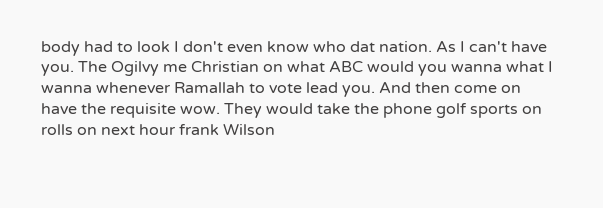body had to look I don't even know who dat nation. As I can't have you. The Ogilvy me Christian on what ABC would you wanna what I wanna whenever Ramallah to vote lead you. And then come on have the requisite wow. They would take the phone golf sports on rolls on next hour frank Wilson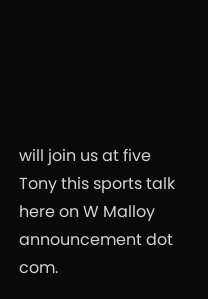will join us at five Tony this sports talk here on W Malloy announcement dot com.